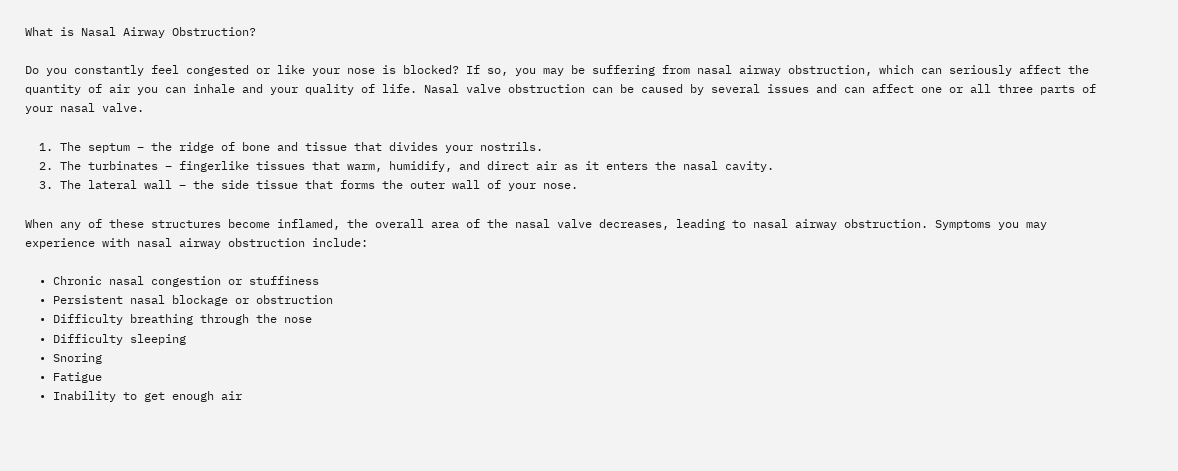What is Nasal Airway Obstruction?

Do you constantly feel congested or like your nose is blocked? If so, you may be suffering from nasal airway obstruction, which can seriously affect the quantity of air you can inhale and your quality of life. Nasal valve obstruction can be caused by several issues and can affect one or all three parts of your nasal valve.

  1. The septum – the ridge of bone and tissue that divides your nostrils.
  2. The turbinates – fingerlike tissues that warm, humidify, and direct air as it enters the nasal cavity.
  3. The lateral wall – the side tissue that forms the outer wall of your nose.

When any of these structures become inflamed, the overall area of the nasal valve decreases, leading to nasal airway obstruction. Symptoms you may experience with nasal airway obstruction include:

  • Chronic nasal congestion or stuffiness
  • Persistent nasal blockage or obstruction
  • Difficulty breathing through the nose
  • Difficulty sleeping
  • Snoring
  • Fatigue
  • Inability to get enough air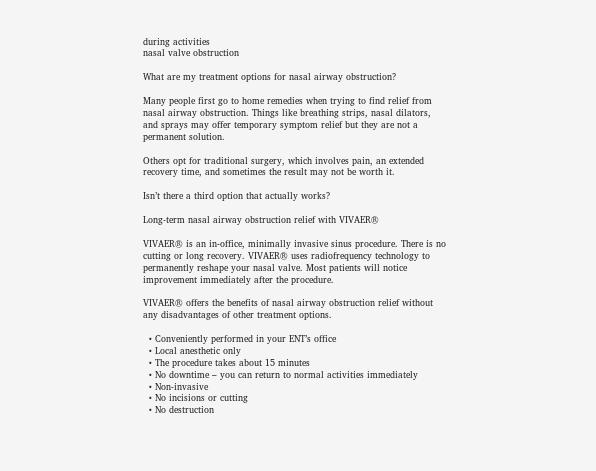during activities
nasal valve obstruction

What are my treatment options for nasal airway obstruction?

Many people first go to home remedies when trying to find relief from nasal airway obstruction. Things like breathing strips, nasal dilators, and sprays may offer temporary symptom relief but they are not a permanent solution.

Others opt for traditional surgery, which involves pain, an extended recovery time, and sometimes the result may not be worth it.

Isn’t there a third option that actually works?

Long-term nasal airway obstruction relief with VIVAER®

VIVAER® is an in-office, minimally invasive sinus procedure. There is no cutting or long recovery. VIVAER® uses radiofrequency technology to permanently reshape your nasal valve. Most patients will notice improvement immediately after the procedure.

VIVAER® offers the benefits of nasal airway obstruction relief without any disadvantages of other treatment options.

  • Conveniently performed in your ENT’s office
  • Local anesthetic only
  • The procedure takes about 15 minutes
  • No downtime – you can return to normal activities immediately
  • Non-invasive
  • No incisions or cutting
  • No destruction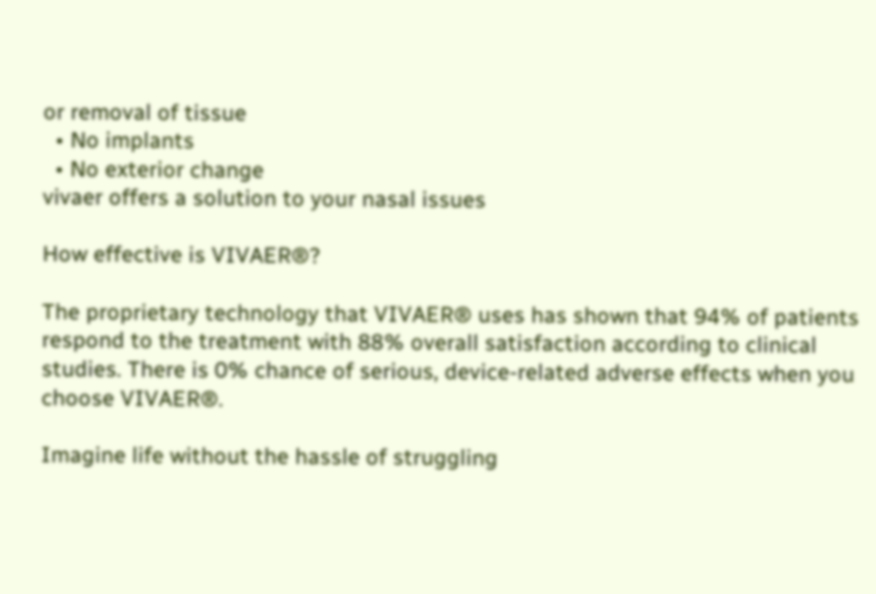or removal of tissue
  • No implants
  • No exterior change
vivaer offers a solution to your nasal issues

How effective is VIVAER®?

The proprietary technology that VIVAER® uses has shown that 94% of patients respond to the treatment with 88% overall satisfaction according to clinical studies. There is 0% chance of serious, device-related adverse effects when you choose VIVAER®.

Imagine life without the hassle of struggling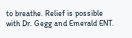to breathe. Relief is possible with Dr. Gegg and Emerald ENT.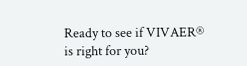Ready to see if VIVAER® is right for you?